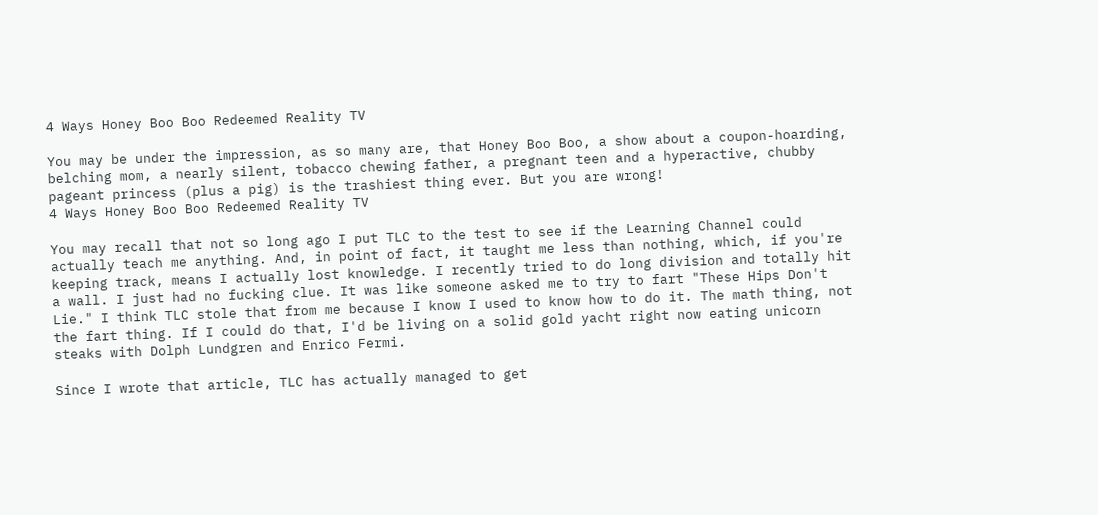4 Ways Honey Boo Boo Redeemed Reality TV

You may be under the impression, as so many are, that Honey Boo Boo, a show about a coupon-hoarding, belching mom, a nearly silent, tobacco chewing father, a pregnant teen and a hyperactive, chubby pageant princess (plus a pig) is the trashiest thing ever. But you are wrong!
4 Ways Honey Boo Boo Redeemed Reality TV

You may recall that not so long ago I put TLC to the test to see if the Learning Channel could actually teach me anything. And, in point of fact, it taught me less than nothing, which, if you're keeping track, means I actually lost knowledge. I recently tried to do long division and totally hit a wall. I just had no fucking clue. It was like someone asked me to try to fart "These Hips Don't Lie." I think TLC stole that from me because I know I used to know how to do it. The math thing, not the fart thing. If I could do that, I'd be living on a solid gold yacht right now eating unicorn steaks with Dolph Lundgren and Enrico Fermi.

Since I wrote that article, TLC has actually managed to get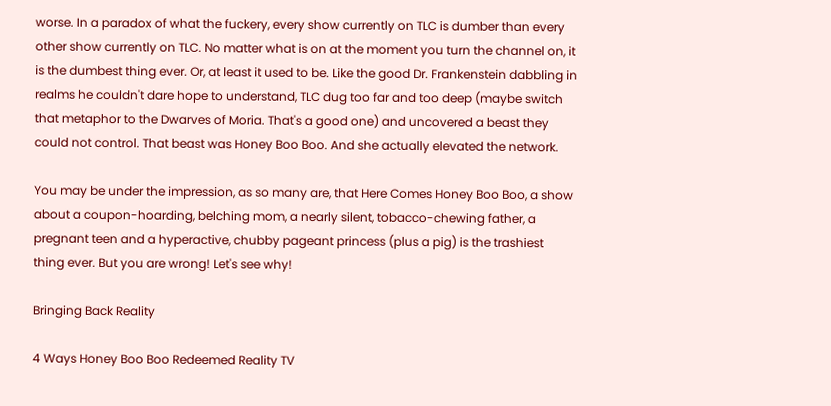worse. In a paradox of what the fuckery, every show currently on TLC is dumber than every other show currently on TLC. No matter what is on at the moment you turn the channel on, it is the dumbest thing ever. Or, at least it used to be. Like the good Dr. Frankenstein dabbling in realms he couldn't dare hope to understand, TLC dug too far and too deep (maybe switch that metaphor to the Dwarves of Moria. That's a good one) and uncovered a beast they could not control. That beast was Honey Boo Boo. And she actually elevated the network.

You may be under the impression, as so many are, that Here Comes Honey Boo Boo, a show about a coupon-hoarding, belching mom, a nearly silent, tobacco-chewing father, a pregnant teen and a hyperactive, chubby pageant princess (plus a pig) is the trashiest thing ever. But you are wrong! Let's see why!

Bringing Back Reality

4 Ways Honey Boo Boo Redeemed Reality TV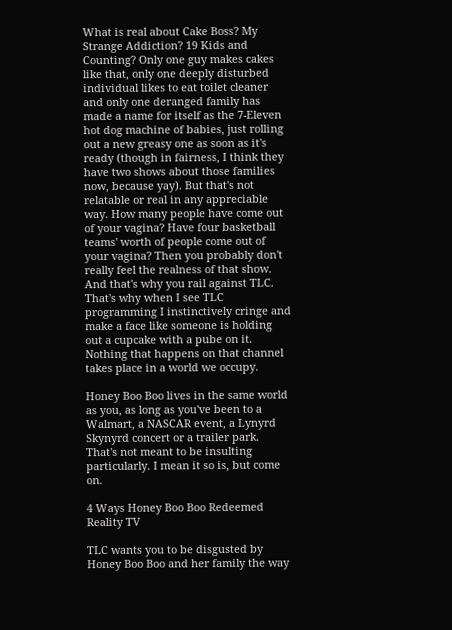What is real about Cake Boss? My Strange Addiction? 19 Kids and Counting? Only one guy makes cakes like that, only one deeply disturbed individual likes to eat toilet cleaner and only one deranged family has made a name for itself as the 7-Eleven hot dog machine of babies, just rolling out a new greasy one as soon as it's ready (though in fairness, I think they have two shows about those families now, because yay). But that's not relatable or real in any appreciable way. How many people have come out of your vagina? Have four basketball teams' worth of people come out of your vagina? Then you probably don't really feel the realness of that show. And that's why you rail against TLC. That's why when I see TLC programming I instinctively cringe and make a face like someone is holding out a cupcake with a pube on it. Nothing that happens on that channel takes place in a world we occupy.

Honey Boo Boo lives in the same world as you, as long as you've been to a Walmart, a NASCAR event, a Lynyrd Skynyrd concert or a trailer park. That's not meant to be insulting particularly. I mean it so is, but come on.

4 Ways Honey Boo Boo Redeemed Reality TV

TLC wants you to be disgusted by Honey Boo Boo and her family the way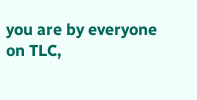you are by everyone on TLC,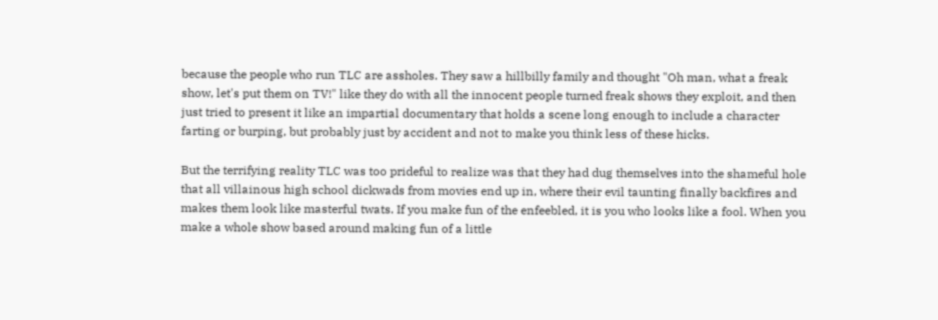because the people who run TLC are assholes. They saw a hillbilly family and thought "Oh man, what a freak show, let's put them on TV!" like they do with all the innocent people turned freak shows they exploit, and then just tried to present it like an impartial documentary that holds a scene long enough to include a character farting or burping, but probably just by accident and not to make you think less of these hicks.

But the terrifying reality TLC was too prideful to realize was that they had dug themselves into the shameful hole that all villainous high school dickwads from movies end up in, where their evil taunting finally backfires and makes them look like masterful twats. If you make fun of the enfeebled, it is you who looks like a fool. When you make a whole show based around making fun of a little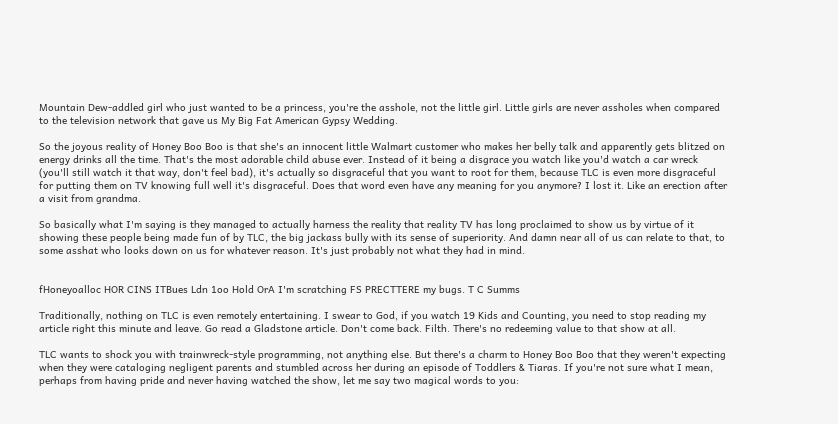Mountain Dew-addled girl who just wanted to be a princess, you're the asshole, not the little girl. Little girls are never assholes when compared to the television network that gave us My Big Fat American Gypsy Wedding.

So the joyous reality of Honey Boo Boo is that she's an innocent little Walmart customer who makes her belly talk and apparently gets blitzed on energy drinks all the time. That's the most adorable child abuse ever. Instead of it being a disgrace you watch like you'd watch a car wreck (you'll still watch it that way, don't feel bad), it's actually so disgraceful that you want to root for them, because TLC is even more disgraceful for putting them on TV knowing full well it's disgraceful. Does that word even have any meaning for you anymore? I lost it. Like an erection after a visit from grandma.

So basically what I'm saying is they managed to actually harness the reality that reality TV has long proclaimed to show us by virtue of it showing these people being made fun of by TLC, the big jackass bully with its sense of superiority. And damn near all of us can relate to that, to some asshat who looks down on us for whatever reason. It's just probably not what they had in mind.


fHoneyoalloc HOR CINS ITBues Ldn 1oo Hold OrA I'm scratching FS PRECTTERE my bugs. T C Summs

Traditionally, nothing on TLC is even remotely entertaining. I swear to God, if you watch 19 Kids and Counting, you need to stop reading my article right this minute and leave. Go read a Gladstone article. Don't come back. Filth. There's no redeeming value to that show at all.

TLC wants to shock you with trainwreck-style programming, not anything else. But there's a charm to Honey Boo Boo that they weren't expecting when they were cataloging negligent parents and stumbled across her during an episode of Toddlers & Tiaras. If you're not sure what I mean, perhaps from having pride and never having watched the show, let me say two magical words to you: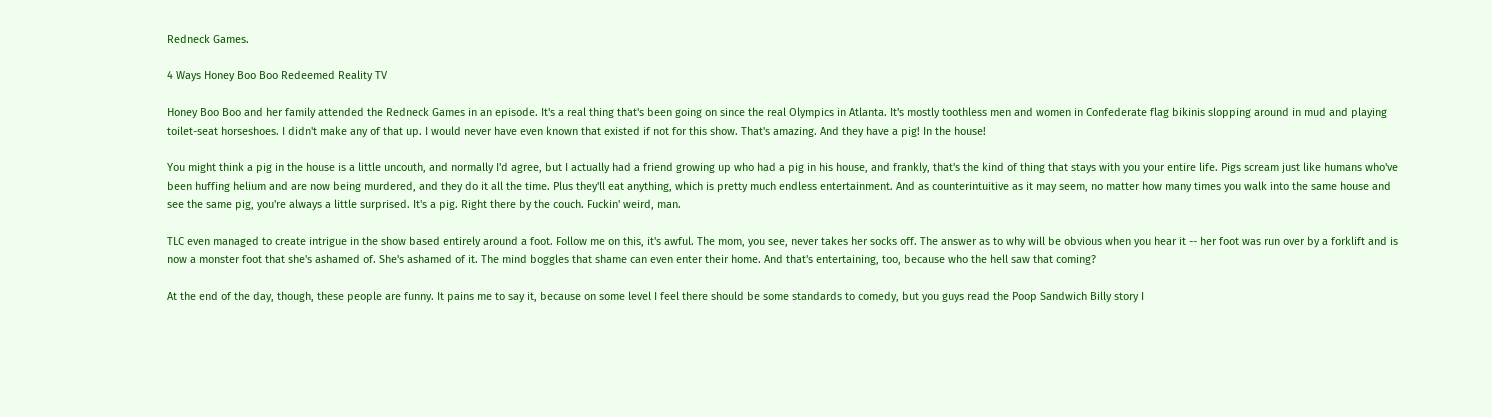Redneck Games.

4 Ways Honey Boo Boo Redeemed Reality TV

Honey Boo Boo and her family attended the Redneck Games in an episode. It's a real thing that's been going on since the real Olympics in Atlanta. It's mostly toothless men and women in Confederate flag bikinis slopping around in mud and playing toilet-seat horseshoes. I didn't make any of that up. I would never have even known that existed if not for this show. That's amazing. And they have a pig! In the house!

You might think a pig in the house is a little uncouth, and normally I'd agree, but I actually had a friend growing up who had a pig in his house, and frankly, that's the kind of thing that stays with you your entire life. Pigs scream just like humans who've been huffing helium and are now being murdered, and they do it all the time. Plus they'll eat anything, which is pretty much endless entertainment. And as counterintuitive as it may seem, no matter how many times you walk into the same house and see the same pig, you're always a little surprised. It's a pig. Right there by the couch. Fuckin' weird, man.

TLC even managed to create intrigue in the show based entirely around a foot. Follow me on this, it's awful. The mom, you see, never takes her socks off. The answer as to why will be obvious when you hear it -- her foot was run over by a forklift and is now a monster foot that she's ashamed of. She's ashamed of it. The mind boggles that shame can even enter their home. And that's entertaining, too, because who the hell saw that coming?

At the end of the day, though, these people are funny. It pains me to say it, because on some level I feel there should be some standards to comedy, but you guys read the Poop Sandwich Billy story I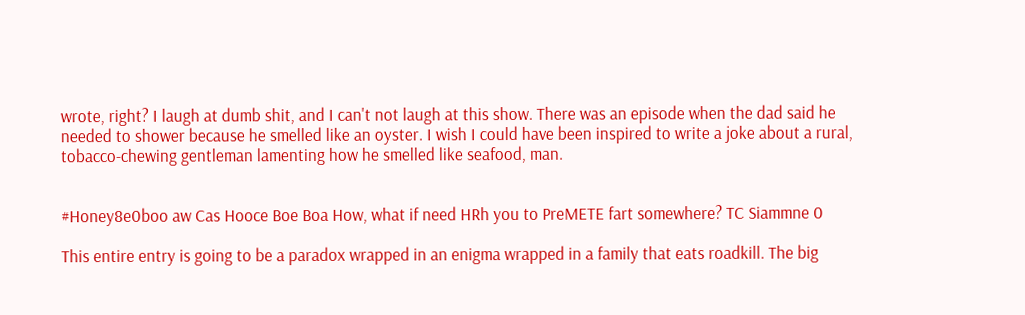wrote, right? I laugh at dumb shit, and I can't not laugh at this show. There was an episode when the dad said he needed to shower because he smelled like an oyster. I wish I could have been inspired to write a joke about a rural, tobacco-chewing gentleman lamenting how he smelled like seafood, man.


#Honey8e0boo aw Cas Hooce Boe Boa How, what if need HRh you to PreMETE fart somewhere? TC Siammne 0

This entire entry is going to be a paradox wrapped in an enigma wrapped in a family that eats roadkill. The big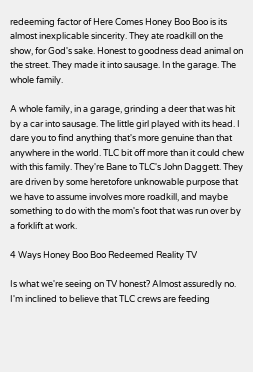redeeming factor of Here Comes Honey Boo Boo is its almost inexplicable sincerity. They ate roadkill on the show, for God's sake. Honest to goodness dead animal on the street. They made it into sausage. In the garage. The whole family.

A whole family, in a garage, grinding a deer that was hit by a car into sausage. The little girl played with its head. I dare you to find anything that's more genuine than that anywhere in the world. TLC bit off more than it could chew with this family. They're Bane to TLC's John Daggett. They are driven by some heretofore unknowable purpose that we have to assume involves more roadkill, and maybe something to do with the mom's foot that was run over by a forklift at work.

4 Ways Honey Boo Boo Redeemed Reality TV

Is what we're seeing on TV honest? Almost assuredly no. I'm inclined to believe that TLC crews are feeding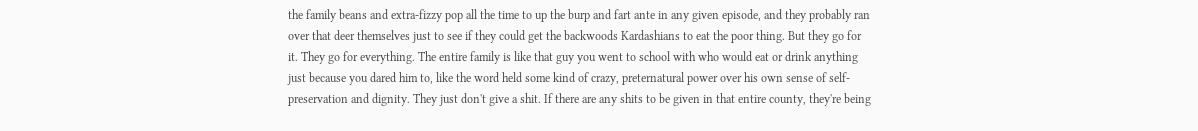the family beans and extra-fizzy pop all the time to up the burp and fart ante in any given episode, and they probably ran over that deer themselves just to see if they could get the backwoods Kardashians to eat the poor thing. But they go for it. They go for everything. The entire family is like that guy you went to school with who would eat or drink anything just because you dared him to, like the word held some kind of crazy, preternatural power over his own sense of self-preservation and dignity. They just don't give a shit. If there are any shits to be given in that entire county, they're being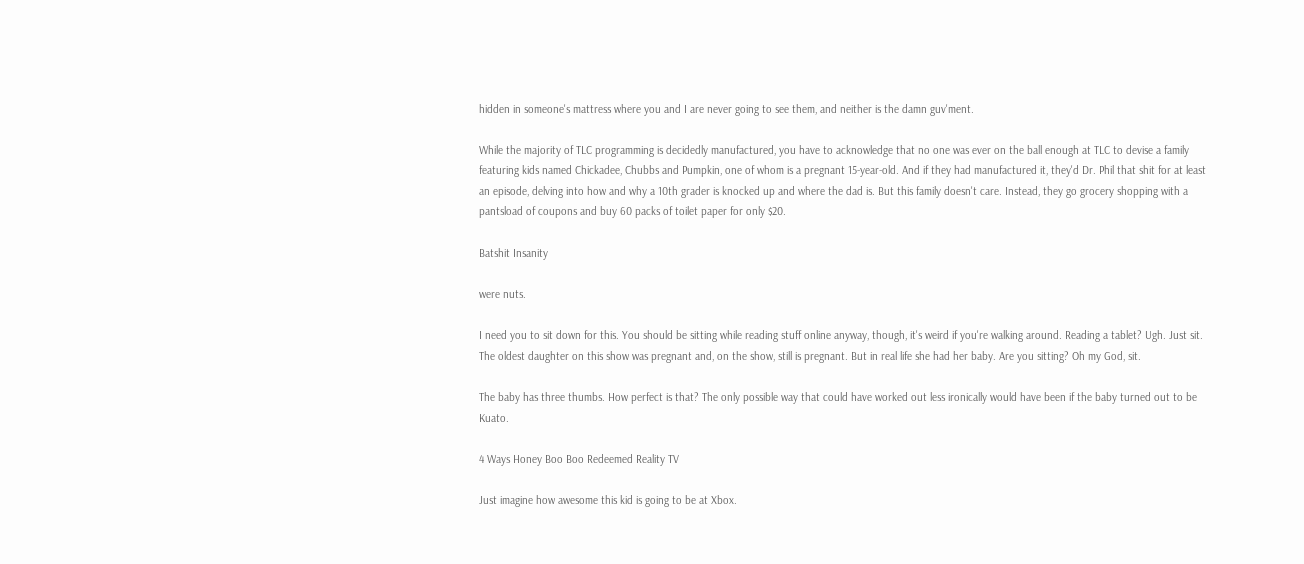hidden in someone's mattress where you and I are never going to see them, and neither is the damn guv'ment.

While the majority of TLC programming is decidedly manufactured, you have to acknowledge that no one was ever on the ball enough at TLC to devise a family featuring kids named Chickadee, Chubbs and Pumpkin, one of whom is a pregnant 15-year-old. And if they had manufactured it, they'd Dr. Phil that shit for at least an episode, delving into how and why a 10th grader is knocked up and where the dad is. But this family doesn't care. Instead, they go grocery shopping with a pantsload of coupons and buy 60 packs of toilet paper for only $20.

Batshit Insanity

were nuts.

I need you to sit down for this. You should be sitting while reading stuff online anyway, though, it's weird if you're walking around. Reading a tablet? Ugh. Just sit. The oldest daughter on this show was pregnant and, on the show, still is pregnant. But in real life she had her baby. Are you sitting? Oh my God, sit.

The baby has three thumbs. How perfect is that? The only possible way that could have worked out less ironically would have been if the baby turned out to be Kuato.

4 Ways Honey Boo Boo Redeemed Reality TV

Just imagine how awesome this kid is going to be at Xbox.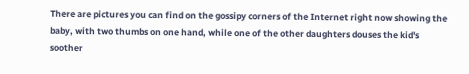There are pictures you can find on the gossipy corners of the Internet right now showing the baby, with two thumbs on one hand, while one of the other daughters douses the kid's soother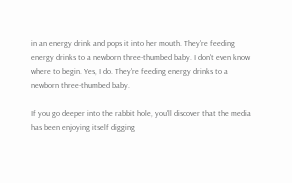in an energy drink and pops it into her mouth. They're feeding energy drinks to a newborn three-thumbed baby. I don't even know where to begin. Yes, I do. They're feeding energy drinks to a newborn three-thumbed baby.

If you go deeper into the rabbit hole, you'll discover that the media has been enjoying itself digging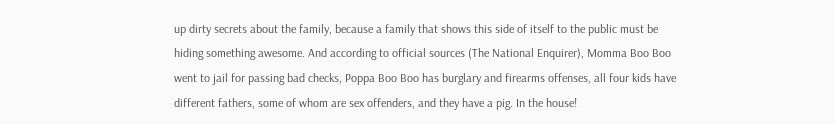up dirty secrets about the family, because a family that shows this side of itself to the public must be hiding something awesome. And according to official sources (The National Enquirer), Momma Boo Boo went to jail for passing bad checks, Poppa Boo Boo has burglary and firearms offenses, all four kids have different fathers, some of whom are sex offenders, and they have a pig. In the house!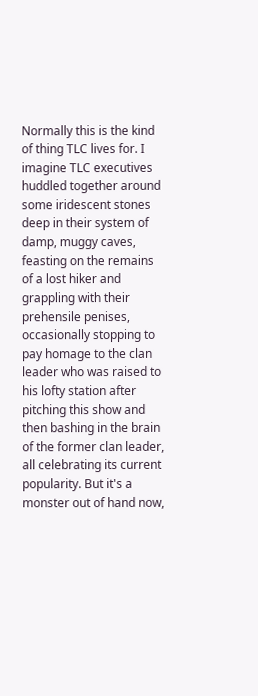Normally this is the kind of thing TLC lives for. I imagine TLC executives huddled together around some iridescent stones deep in their system of damp, muggy caves, feasting on the remains of a lost hiker and grappling with their prehensile penises, occasionally stopping to pay homage to the clan leader who was raised to his lofty station after pitching this show and then bashing in the brain of the former clan leader, all celebrating its current popularity. But it's a monster out of hand now,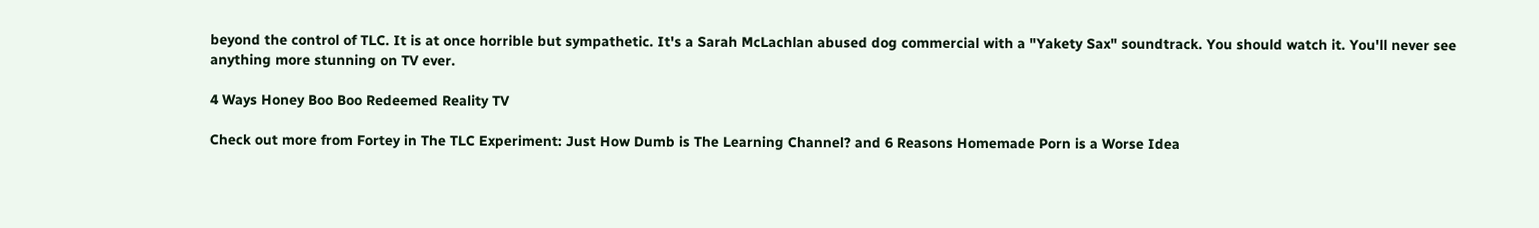beyond the control of TLC. It is at once horrible but sympathetic. It's a Sarah McLachlan abused dog commercial with a "Yakety Sax" soundtrack. You should watch it. You'll never see anything more stunning on TV ever.

4 Ways Honey Boo Boo Redeemed Reality TV

Check out more from Fortey in The TLC Experiment: Just How Dumb is The Learning Channel? and 6 Reasons Homemade Porn is a Worse Idea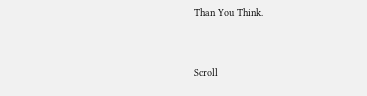Than You Think.


Scroll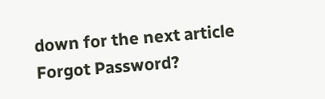down for the next article
Forgot Password?